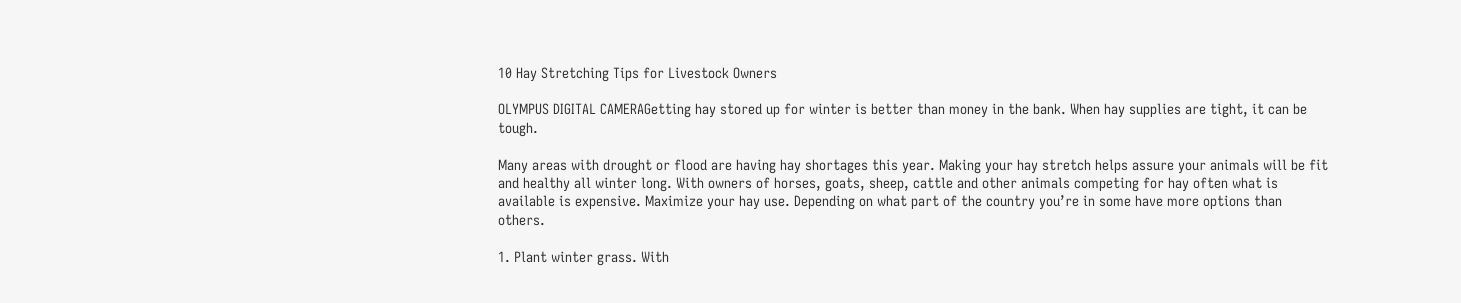10 Hay Stretching Tips for Livestock Owners

OLYMPUS DIGITAL CAMERAGetting hay stored up for winter is better than money in the bank. When hay supplies are tight, it can be tough.

Many areas with drought or flood are having hay shortages this year. Making your hay stretch helps assure your animals will be fit and healthy all winter long. With owners of horses, goats, sheep, cattle and other animals competing for hay often what is available is expensive. Maximize your hay use. Depending on what part of the country you’re in some have more options than others.

1. Plant winter grass. With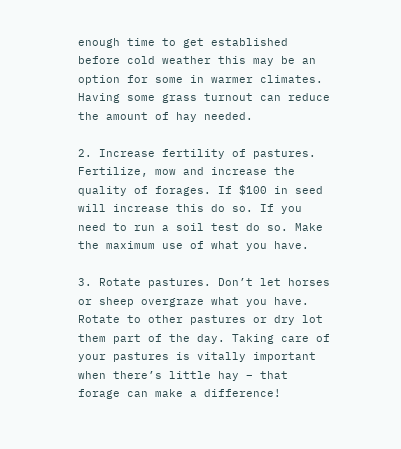enough time to get established before cold weather this may be an option for some in warmer climates. Having some grass turnout can reduce the amount of hay needed.

2. Increase fertility of pastures. Fertilize, mow and increase the quality of forages. If $100 in seed will increase this do so. If you need to run a soil test do so. Make the maximum use of what you have.

3. Rotate pastures. Don’t let horses or sheep overgraze what you have. Rotate to other pastures or dry lot them part of the day. Taking care of your pastures is vitally important when there’s little hay – that forage can make a difference!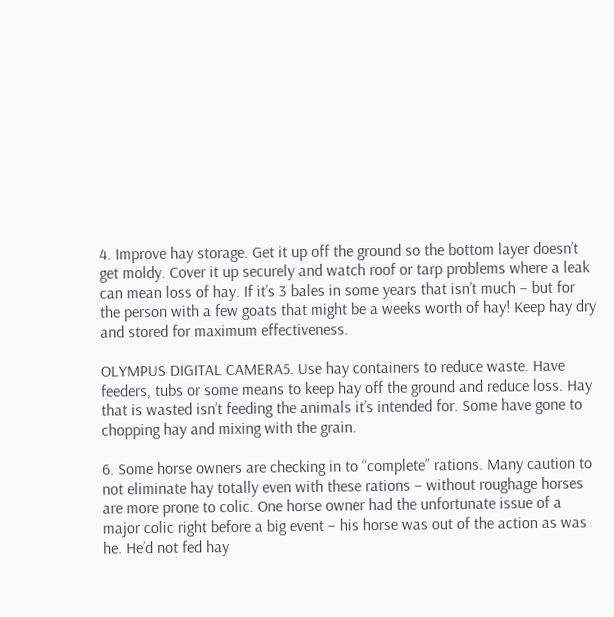4. Improve hay storage. Get it up off the ground so the bottom layer doesn’t get moldy. Cover it up securely and watch roof or tarp problems where a leak can mean loss of hay. If it’s 3 bales in some years that isn’t much – but for the person with a few goats that might be a weeks worth of hay! Keep hay dry and stored for maximum effectiveness.

OLYMPUS DIGITAL CAMERA5. Use hay containers to reduce waste. Have feeders, tubs or some means to keep hay off the ground and reduce loss. Hay that is wasted isn’t feeding the animals it’s intended for. Some have gone to chopping hay and mixing with the grain.

6. Some horse owners are checking in to “complete” rations. Many caution to not eliminate hay totally even with these rations – without roughage horses are more prone to colic. One horse owner had the unfortunate issue of a major colic right before a big event – his horse was out of the action as was he. He’d not fed hay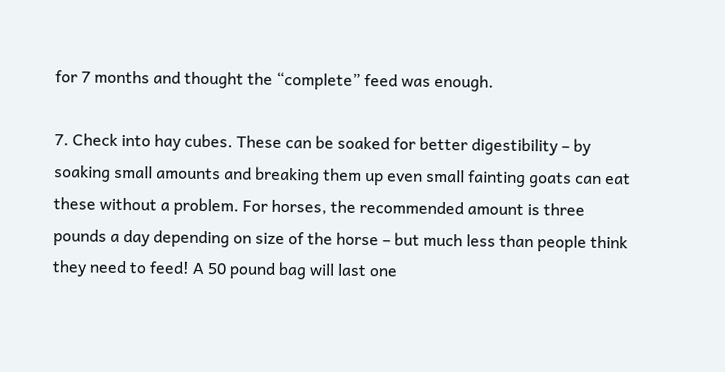for 7 months and thought the “complete” feed was enough.

7. Check into hay cubes. These can be soaked for better digestibility – by soaking small amounts and breaking them up even small fainting goats can eat these without a problem. For horses, the recommended amount is three pounds a day depending on size of the horse – but much less than people think they need to feed! A 50 pound bag will last one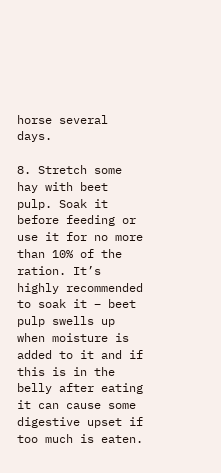horse several days.

8. Stretch some hay with beet pulp. Soak it before feeding or use it for no more than 10% of the ration. It’s highly recommended to soak it – beet pulp swells up when moisture is added to it and if this is in the belly after eating it can cause some digestive upset if too much is eaten.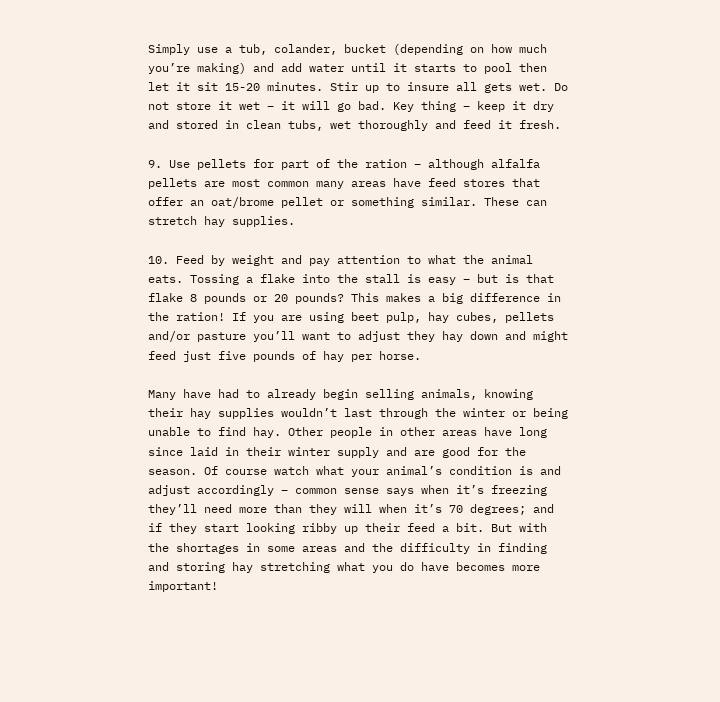Simply use a tub, colander, bucket (depending on how much you’re making) and add water until it starts to pool then let it sit 15-20 minutes. Stir up to insure all gets wet. Do not store it wet – it will go bad. Key thing – keep it dry and stored in clean tubs, wet thoroughly and feed it fresh.

9. Use pellets for part of the ration – although alfalfa pellets are most common many areas have feed stores that offer an oat/brome pellet or something similar. These can stretch hay supplies.

10. Feed by weight and pay attention to what the animal eats. Tossing a flake into the stall is easy – but is that flake 8 pounds or 20 pounds? This makes a big difference in the ration! If you are using beet pulp, hay cubes, pellets and/or pasture you’ll want to adjust they hay down and might feed just five pounds of hay per horse.

Many have had to already begin selling animals, knowing their hay supplies wouldn’t last through the winter or being unable to find hay. Other people in other areas have long since laid in their winter supply and are good for the season. Of course watch what your animal’s condition is and adjust accordingly – common sense says when it’s freezing they’ll need more than they will when it’s 70 degrees; and if they start looking ribby up their feed a bit. But with the shortages in some areas and the difficulty in finding and storing hay stretching what you do have becomes more important!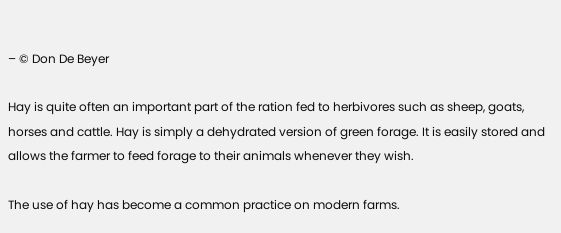– © Don De Beyer

Hay is quite often an important part of the ration fed to herbivores such as sheep, goats, horses and cattle. Hay is simply a dehydrated version of green forage. It is easily stored and allows the farmer to feed forage to their animals whenever they wish.

The use of hay has become a common practice on modern farms.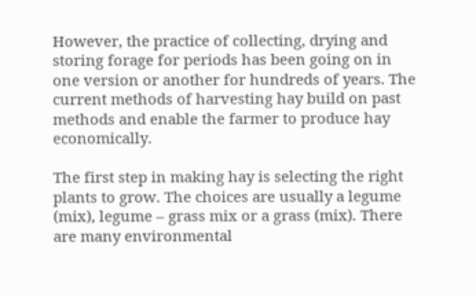However, the practice of collecting, drying and storing forage for periods has been going on in one version or another for hundreds of years. The current methods of harvesting hay build on past methods and enable the farmer to produce hay economically.

The first step in making hay is selecting the right plants to grow. The choices are usually a legume (mix), legume – grass mix or a grass (mix). There are many environmental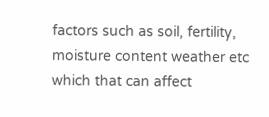factors such as soil, fertility, moisture content weather etc which that can affect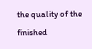the quality of the finished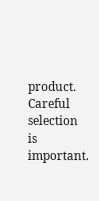product. Careful selection is important.